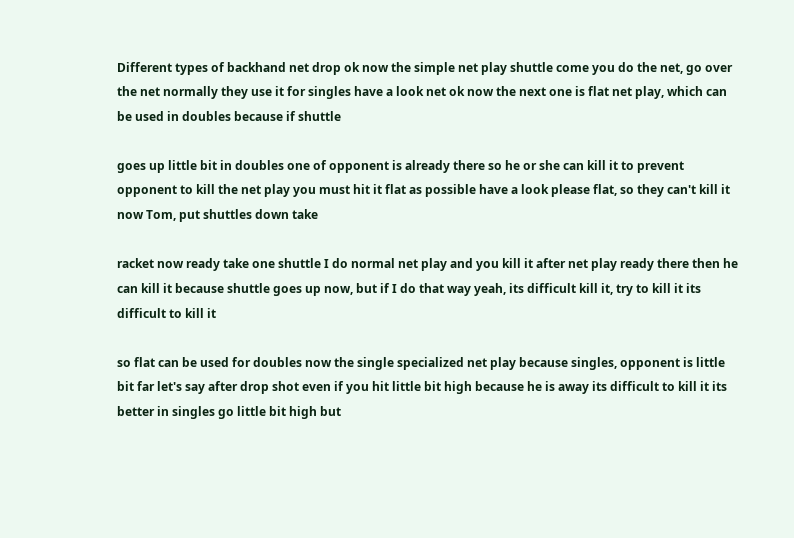Different types of backhand net drop ok now the simple net play shuttle come you do the net, go over the net normally they use it for singles have a look net ok now the next one is flat net play, which can be used in doubles because if shuttle

goes up little bit in doubles one of opponent is already there so he or she can kill it to prevent opponent to kill the net play you must hit it flat as possible have a look please flat, so they can't kill it now Tom, put shuttles down take

racket now ready take one shuttle I do normal net play and you kill it after net play ready there then he can kill it because shuttle goes up now, but if I do that way yeah, its difficult kill it, try to kill it its difficult to kill it

so flat can be used for doubles now the single specialized net play because singles, opponent is little bit far let's say after drop shot even if you hit little bit high because he is away its difficult to kill it its better in singles go little bit high but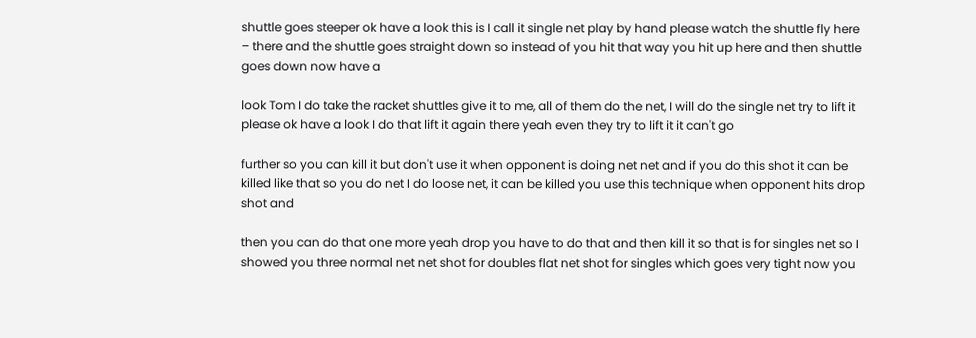shuttle goes steeper ok have a look this is I call it single net play by hand please watch the shuttle fly here – there and the shuttle goes straight down so instead of you hit that way you hit up here and then shuttle goes down now have a

look Tom I do take the racket shuttles give it to me, all of them do the net, I will do the single net try to lift it please ok have a look I do that lift it again there yeah even they try to lift it it can't go

further so you can kill it but don't use it when opponent is doing net net and if you do this shot it can be killed like that so you do net I do loose net, it can be killed you use this technique when opponent hits drop shot and

then you can do that one more yeah drop you have to do that and then kill it so that is for singles net so I showed you three normal net net shot for doubles flat net shot for singles which goes very tight now you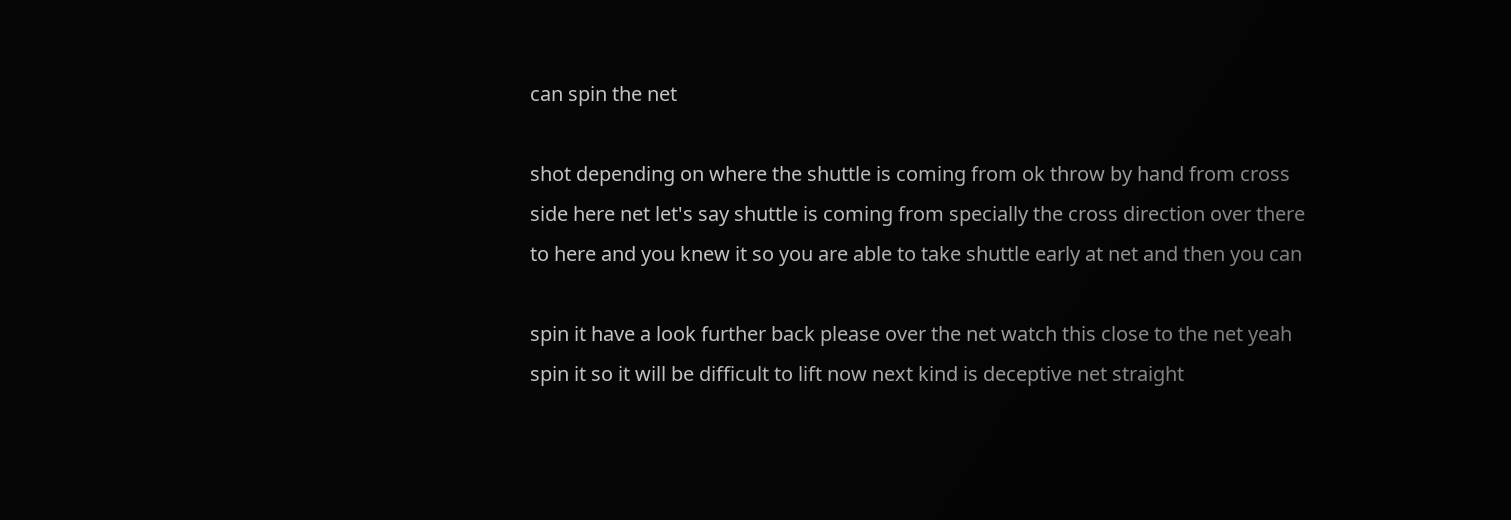can spin the net

shot depending on where the shuttle is coming from ok throw by hand from cross side here net let's say shuttle is coming from specially the cross direction over there to here and you knew it so you are able to take shuttle early at net and then you can

spin it have a look further back please over the net watch this close to the net yeah spin it so it will be difficult to lift now next kind is deceptive net straight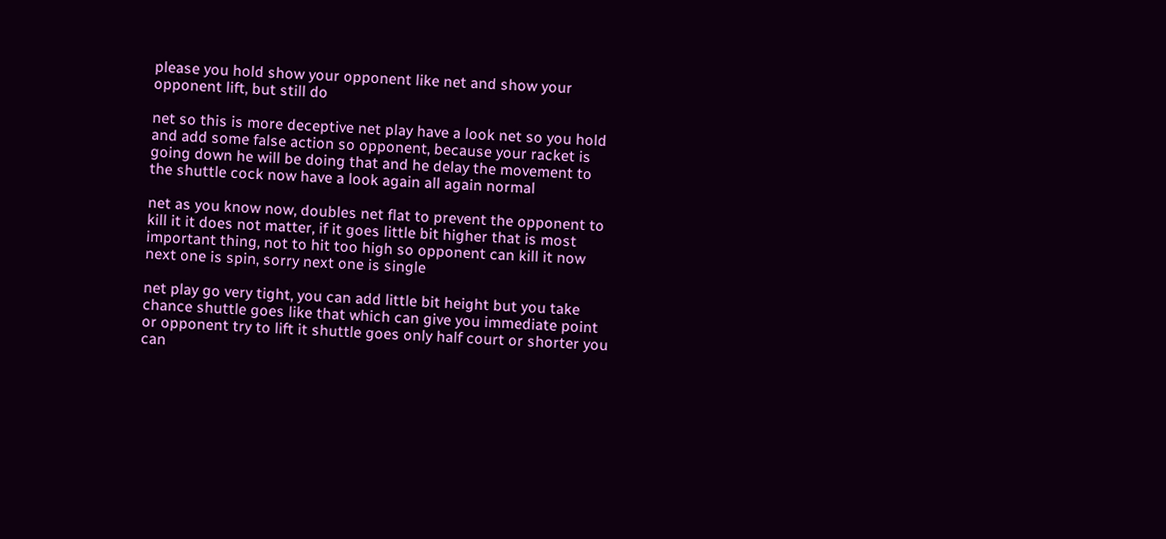please you hold show your opponent like net and show your opponent lift, but still do

net so this is more deceptive net play have a look net so you hold and add some false action so opponent, because your racket is going down he will be doing that and he delay the movement to the shuttle cock now have a look again all again normal

net as you know now, doubles net flat to prevent the opponent to kill it it does not matter, if it goes little bit higher that is most important thing, not to hit too high so opponent can kill it now next one is spin, sorry next one is single

net play go very tight, you can add little bit height but you take chance shuttle goes like that which can give you immediate point or opponent try to lift it shuttle goes only half court or shorter you can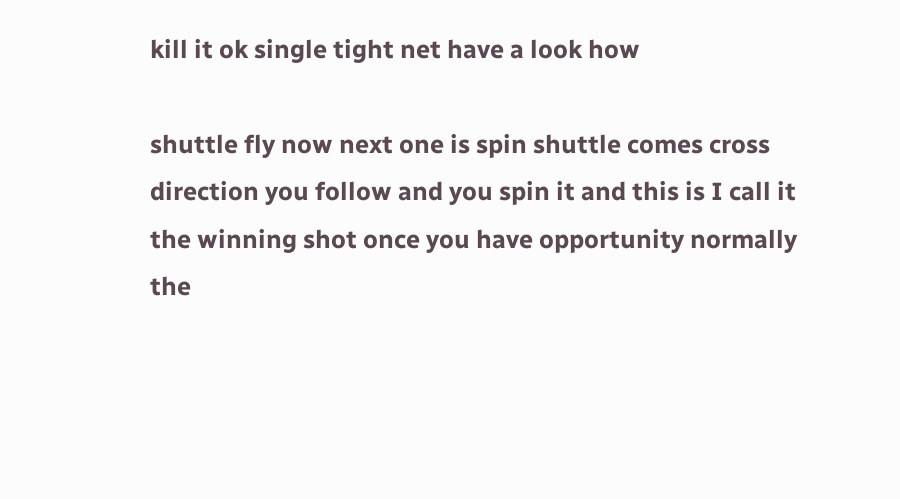kill it ok single tight net have a look how

shuttle fly now next one is spin shuttle comes cross direction you follow and you spin it and this is I call it the winning shot once you have opportunity normally the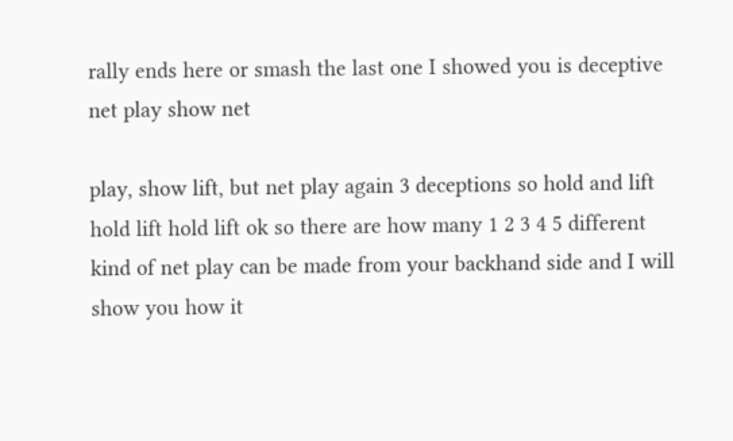rally ends here or smash the last one I showed you is deceptive net play show net

play, show lift, but net play again 3 deceptions so hold and lift hold lift hold lift ok so there are how many 1 2 3 4 5 different kind of net play can be made from your backhand side and I will show you how it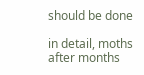should be done

in detail, moths after months